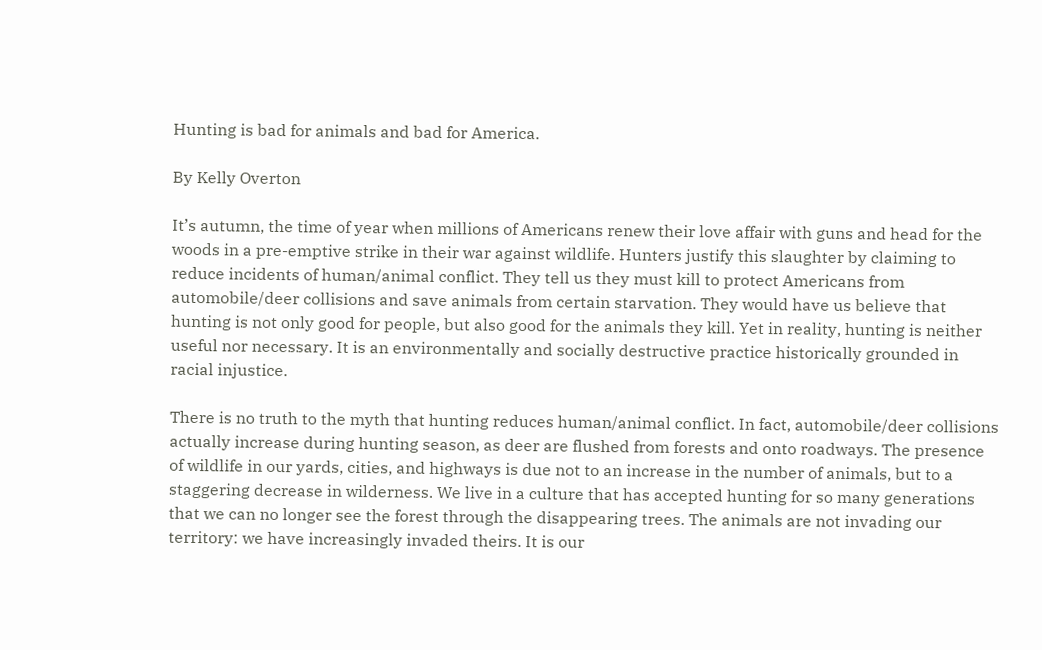Hunting is bad for animals and bad for America.

By Kelly Overton

It’s autumn, the time of year when millions of Americans renew their love affair with guns and head for the woods in a pre-emptive strike in their war against wildlife. Hunters justify this slaughter by claiming to reduce incidents of human/animal conflict. They tell us they must kill to protect Americans from automobile/deer collisions and save animals from certain starvation. They would have us believe that hunting is not only good for people, but also good for the animals they kill. Yet in reality, hunting is neither useful nor necessary. It is an environmentally and socially destructive practice historically grounded in racial injustice.

There is no truth to the myth that hunting reduces human/animal conflict. In fact, automobile/deer collisions actually increase during hunting season, as deer are flushed from forests and onto roadways. The presence of wildlife in our yards, cities, and highways is due not to an increase in the number of animals, but to a staggering decrease in wilderness. We live in a culture that has accepted hunting for so many generations that we can no longer see the forest through the disappearing trees. The animals are not invading our territory: we have increasingly invaded theirs. It is our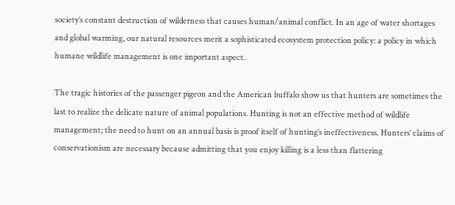society’s constant destruction of wilderness that causes human/animal conflict. In an age of water shortages and global warming, our natural resources merit a sophisticated ecosystem protection policy: a policy in which humane wildlife management is one important aspect.

The tragic histories of the passenger pigeon and the American buffalo show us that hunters are sometimes the last to realize the delicate nature of animal populations. Hunting is not an effective method of wildlife management; the need to hunt on an annual basis is proof itself of hunting’s ineffectiveness. Hunters’ claims of conservationism are necessary because admitting that you enjoy killing is a less than flattering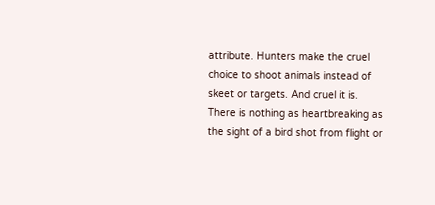attribute. Hunters make the cruel choice to shoot animals instead of skeet or targets. And cruel it is. There is nothing as heartbreaking as the sight of a bird shot from flight or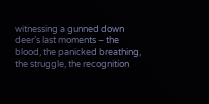witnessing a gunned down deer’s last moments – the blood, the panicked breathing, the struggle, the recognition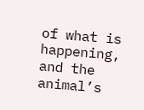of what is happening, and the animal’s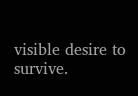visible desire to survive.